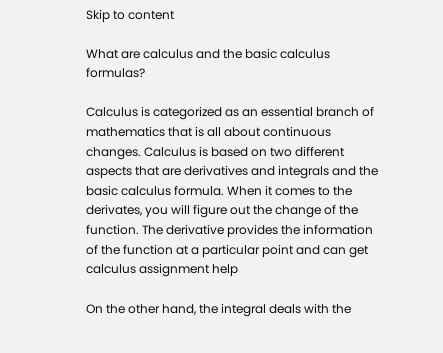Skip to content

What are calculus and the basic calculus formulas?

Calculus is categorized as an essential branch of mathematics that is all about continuous changes. Calculus is based on two different aspects that are derivatives and integrals and the basic calculus formula. When it comes to the derivates, you will figure out the change of the function. The derivative provides the information of the function at a particular point and can get calculus assignment help

On the other hand, the integral deals with the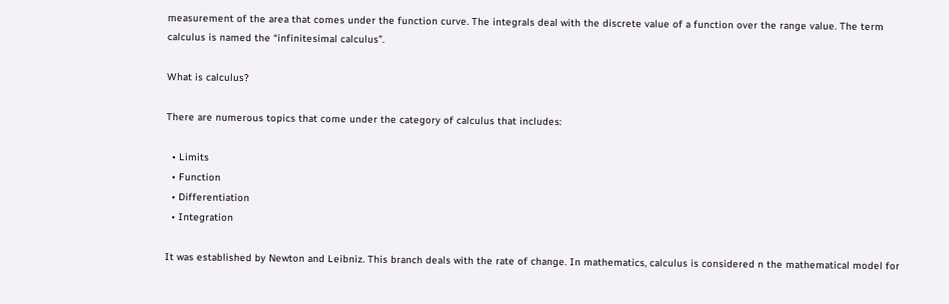measurement of the area that comes under the function curve. The integrals deal with the discrete value of a function over the range value. The term calculus is named the “infinitesimal calculus”.

What is calculus?

There are numerous topics that come under the category of calculus that includes:

  • Limits
  • Function
  • Differentiation
  • Integration

It was established by Newton and Leibniz. This branch deals with the rate of change. In mathematics, calculus is considered n the mathematical model for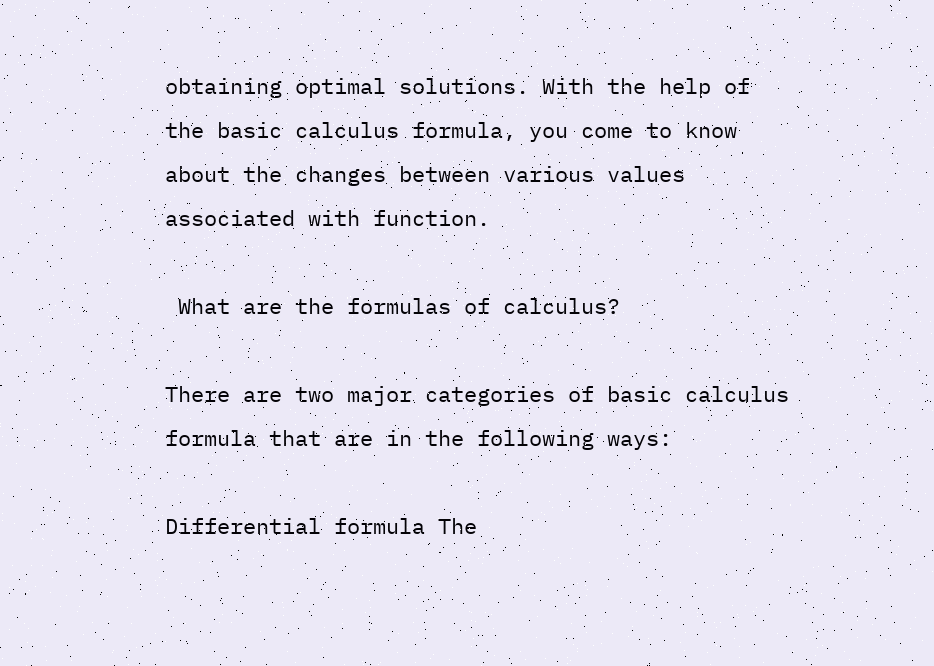obtaining optimal solutions. With the help of the basic calculus formula, you come to know about the changes between various values associated with function.

 What are the formulas of calculus?

There are two major categories of basic calculus formula that are in the following ways:

Differential formula The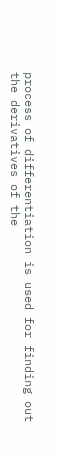process of differentiation is used for finding out the derivatives of the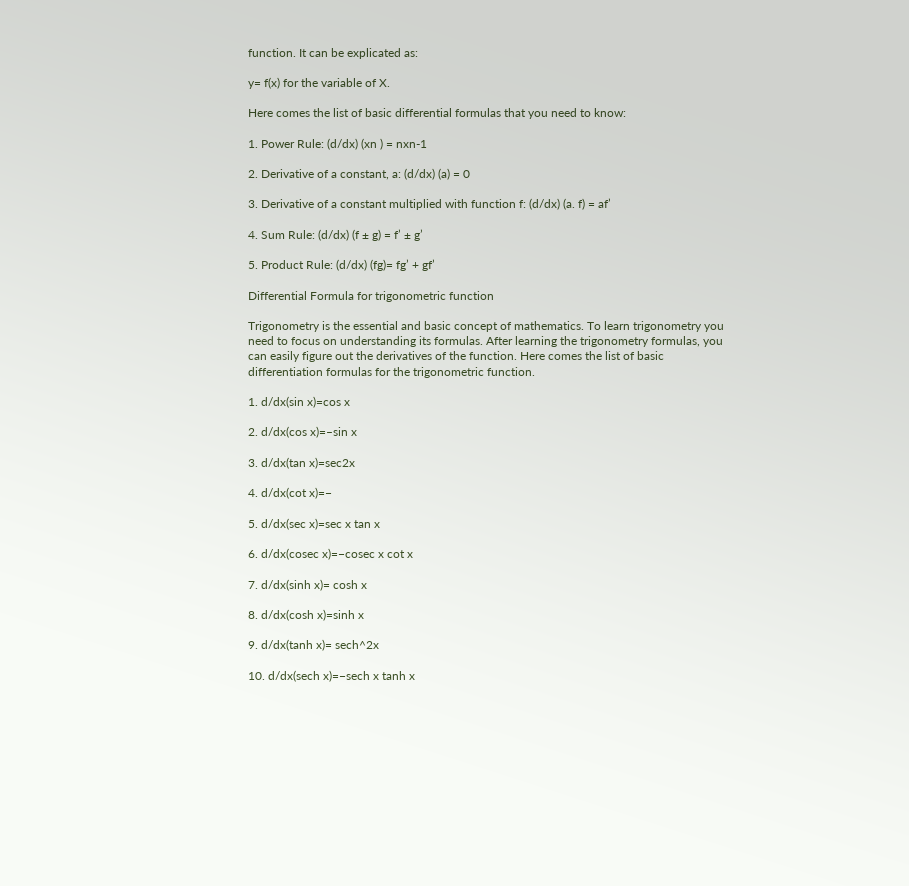function. It can be explicated as:

y= f(x) for the variable of X.

Here comes the list of basic differential formulas that you need to know:

1. Power Rule: (d/dx) (xn ) = nxn-1

2. Derivative of a constant, a: (d/dx) (a) = 0

3. Derivative of a constant multiplied with function f: (d/dx) (a. f) = af’

4. Sum Rule: (d/dx) (f ± g) = f’ ± g’

5. Product Rule: (d/dx) (fg)= fg’ + gf’

Differential Formula for trigonometric function

Trigonometry is the essential and basic concept of mathematics. To learn trigonometry you need to focus on understanding its formulas. After learning the trigonometry formulas, you can easily figure out the derivatives of the function. Here comes the list of basic differentiation formulas for the trigonometric function.

1. d/dx(sin x)=cos x

2. d/dx(cos x)=–sin x

3. d/dx(tan x)=sec2x

4. d/dx(cot x)=−

5. d/dx(sec x)=sec x tan x

6. d/dx(cosec x)=−cosec x cot x

7. d/dx(sinh x)= cosh x

8. d/dx(cosh x)=sinh x

9. d/dx(tanh x)= sech^2x

10. d/dx(sech x)=−sech x tanh x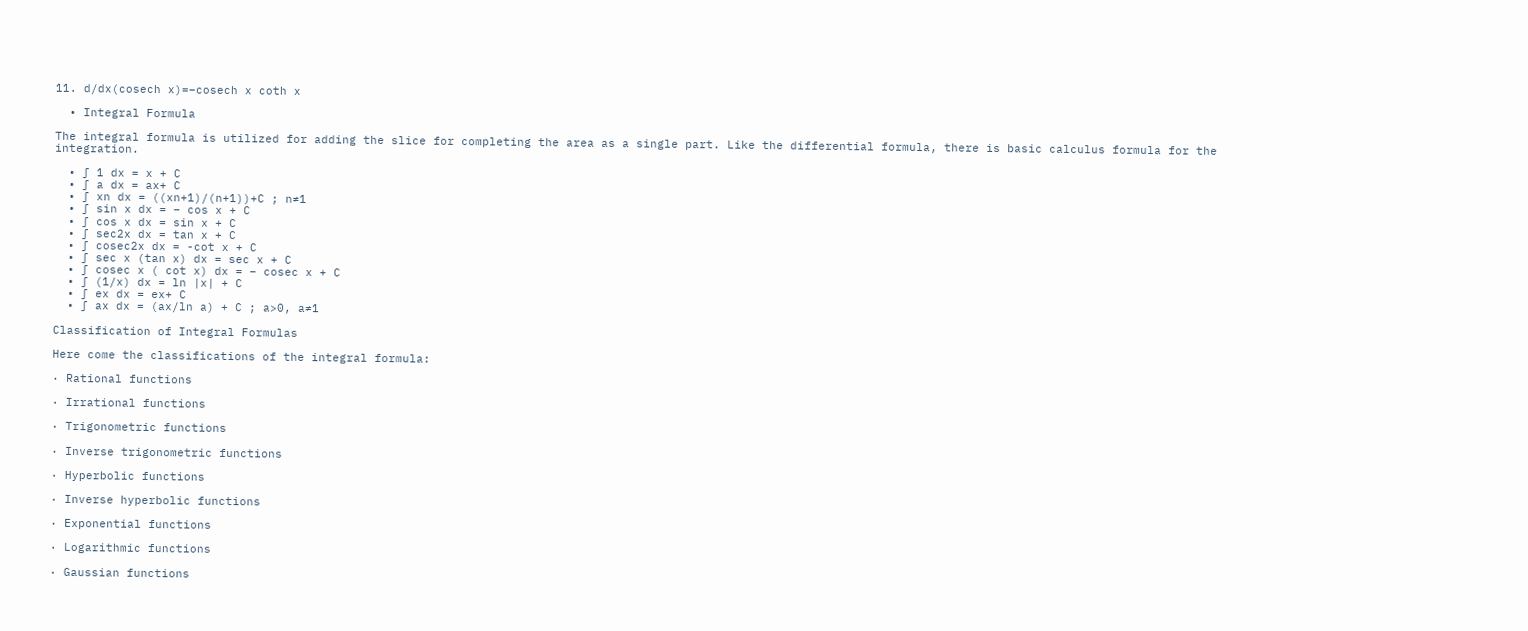11. d/dx(cosech x)=−cosech x coth x

  • Integral Formula

The integral formula is utilized for adding the slice for completing the area as a single part. Like the differential formula, there is basic calculus formula for the integration.

  • ∫ 1 dx = x + C
  • ∫ a dx = ax+ C
  • ∫ xn dx = ((xn+1)/(n+1))+C ; n≠1
  • ∫ sin x dx = – cos x + C
  • ∫ cos x dx = sin x + C
  • ∫ sec2x dx = tan x + C
  • ∫ cosec2x dx = -cot x + C
  • ∫ sec x (tan x) dx = sec x + C
  • ∫ cosec x ( cot x) dx = – cosec x + C
  • ∫ (1/x) dx = ln |x| + C
  • ∫ ex dx = ex+ C
  • ∫ ax dx = (ax/ln a) + C ; a>0, a≠1

Classification of Integral Formulas

Here come the classifications of the integral formula:

· Rational functions

· Irrational functions

· Trigonometric functions

· Inverse trigonometric functions

· Hyperbolic functions

· Inverse hyperbolic functions

· Exponential functions

· Logarithmic functions

· Gaussian functions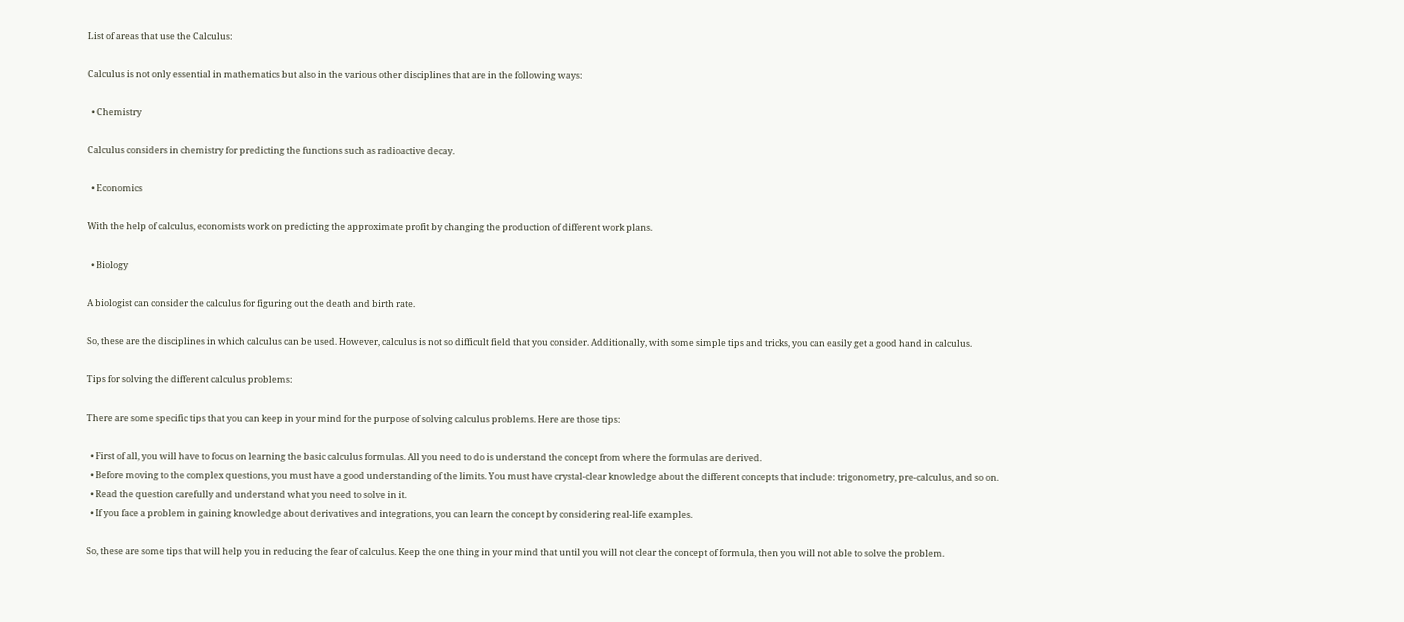List of areas that use the Calculus:

Calculus is not only essential in mathematics but also in the various other disciplines that are in the following ways:

  • Chemistry

Calculus considers in chemistry for predicting the functions such as radioactive decay.

  • Economics

With the help of calculus, economists work on predicting the approximate profit by changing the production of different work plans.

  • Biology

A biologist can consider the calculus for figuring out the death and birth rate.

So, these are the disciplines in which calculus can be used. However, calculus is not so difficult field that you consider. Additionally, with some simple tips and tricks, you can easily get a good hand in calculus.

Tips for solving the different calculus problems:

There are some specific tips that you can keep in your mind for the purpose of solving calculus problems. Here are those tips:

  • First of all, you will have to focus on learning the basic calculus formulas. All you need to do is understand the concept from where the formulas are derived.
  • Before moving to the complex questions, you must have a good understanding of the limits. You must have crystal-clear knowledge about the different concepts that include: trigonometry, pre-calculus, and so on.
  • Read the question carefully and understand what you need to solve in it.
  • If you face a problem in gaining knowledge about derivatives and integrations, you can learn the concept by considering real-life examples.

So, these are some tips that will help you in reducing the fear of calculus. Keep the one thing in your mind that until you will not clear the concept of formula, then you will not able to solve the problem.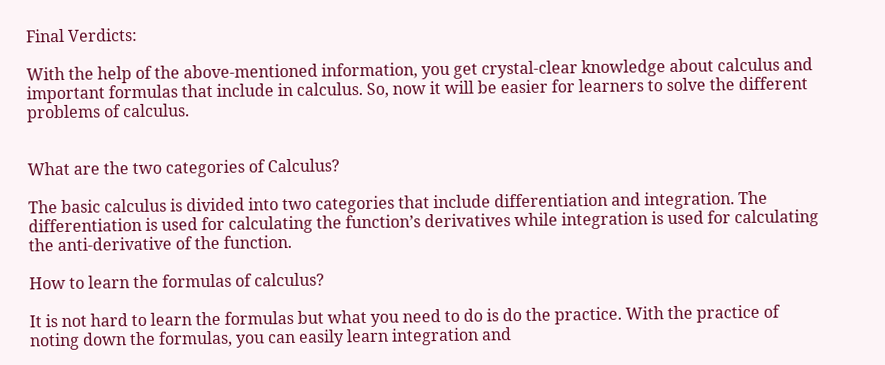Final Verdicts:

With the help of the above-mentioned information, you get crystal-clear knowledge about calculus and important formulas that include in calculus. So, now it will be easier for learners to solve the different problems of calculus.


What are the two categories of Calculus?

The basic calculus is divided into two categories that include differentiation and integration. The differentiation is used for calculating the function’s derivatives while integration is used for calculating the anti-derivative of the function.

How to learn the formulas of calculus?

It is not hard to learn the formulas but what you need to do is do the practice. With the practice of noting down the formulas, you can easily learn integration and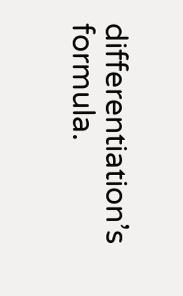differentiation’s formula.